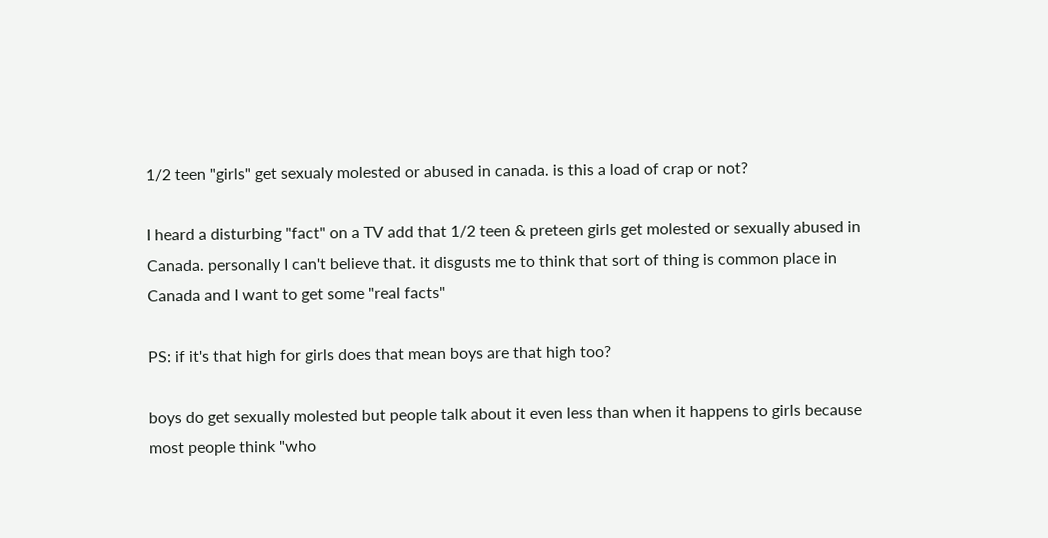1/2 teen "girls" get sexualy molested or abused in canada. is this a load of crap or not?

I heard a disturbing "fact" on a TV add that 1/2 teen & preteen girls get molested or sexually abused in Canada. personally I can't believe that. it disgusts me to think that sort of thing is common place in Canada and I want to get some "real facts"

PS: if it's that high for girls does that mean boys are that high too?

boys do get sexually molested but people talk about it even less than when it happens to girls because most people think "who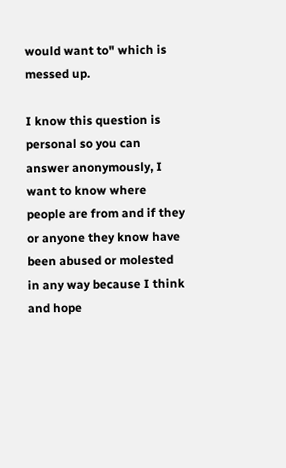would want to" which is messed up.

I know this question is personal so you can answer anonymously, I want to know where people are from and if they or anyone they know have been abused or molested in any way because I think and hope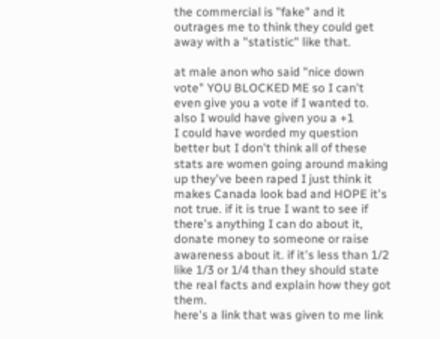the commercial is "fake" and it outrages me to think they could get away with a "statistic" like that.

at male anon who said "nice down vote" YOU BLOCKED ME so I can't even give you a vote if I wanted to. also I would have given you a +1
I could have worded my question better but I don't think all of these stats are women going around making up they've been raped I just think it makes Canada look bad and HOPE it's not true. if it is true I want to see if there's anything I can do about it, donate money to someone or raise awareness about it. if it's less than 1/2 like 1/3 or 1/4 than they should state the real facts and explain how they got them.
here's a link that was given to me link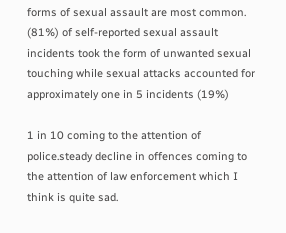forms of sexual assault are most common. (81%) of self-reported sexual assault incidents took the form of unwanted sexual touching while sexual attacks accounted for approximately one in 5 incidents (19%)

1 in 10 coming to the attention of police.steady decline in offences coming to the attention of law enforcement which I think is quite sad.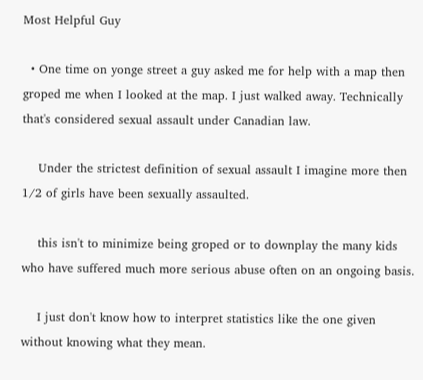Most Helpful Guy

  • One time on yonge street a guy asked me for help with a map then groped me when I looked at the map. I just walked away. Technically that's considered sexual assault under Canadian law.

    Under the strictest definition of sexual assault I imagine more then 1/2 of girls have been sexually assaulted.

    this isn't to minimize being groped or to downplay the many kids who have suffered much more serious abuse often on an ongoing basis.

    I just don't know how to interpret statistics like the one given without knowing what they mean.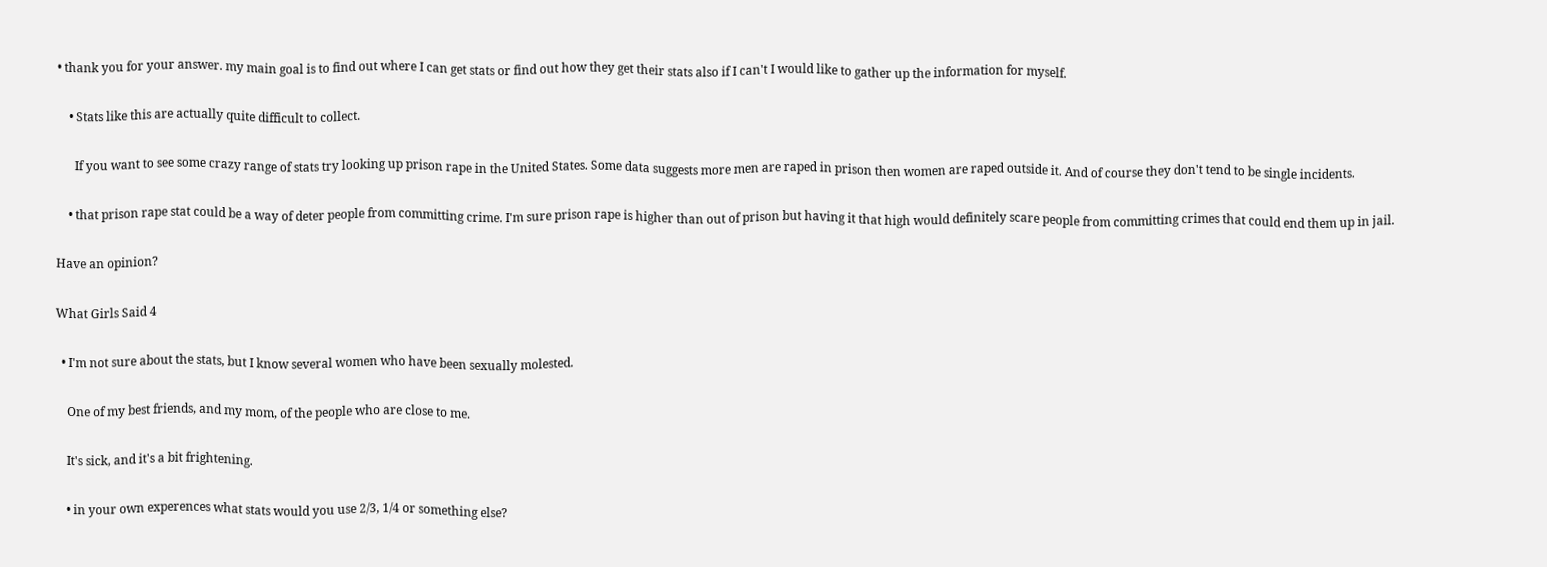• thank you for your answer. my main goal is to find out where I can get stats or find out how they get their stats also if I can't I would like to gather up the information for myself.

    • Stats like this are actually quite difficult to collect.

      If you want to see some crazy range of stats try looking up prison rape in the United States. Some data suggests more men are raped in prison then women are raped outside it. And of course they don't tend to be single incidents.

    • that prison rape stat could be a way of deter people from committing crime. I'm sure prison rape is higher than out of prison but having it that high would definitely scare people from committing crimes that could end them up in jail.

Have an opinion?

What Girls Said 4

  • I'm not sure about the stats, but I know several women who have been sexually molested.

    One of my best friends, and my mom, of the people who are close to me.

    It's sick, and it's a bit frightening.

    • in your own experences what stats would you use 2/3, 1/4 or something else?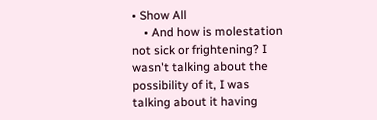• Show All
    • And how is molestation not sick or frightening? I wasn't talking about the possibility of it, I was talking about it having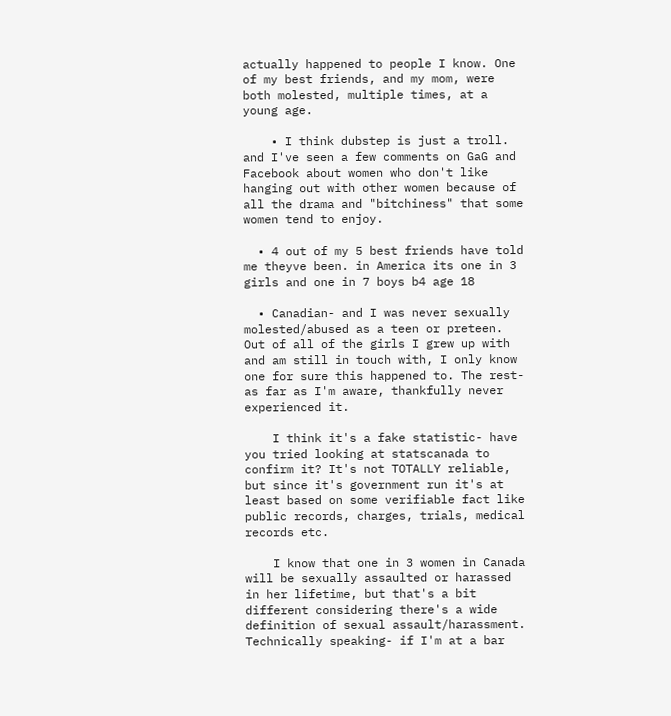actually happened to people I know. One of my best friends, and my mom, were both molested, multiple times, at a young age.

    • I think dubstep is just a troll. and I've seen a few comments on GaG and Facebook about women who don't like hanging out with other women because of all the drama and "bitchiness" that some women tend to enjoy.

  • 4 out of my 5 best friends have told me theyve been. in America its one in 3 girls and one in 7 boys b4 age 18

  • Canadian- and I was never sexually molested/abused as a teen or preteen. Out of all of the girls I grew up with and am still in touch with, I only know one for sure this happened to. The rest- as far as I'm aware, thankfully never experienced it.

    I think it's a fake statistic- have you tried looking at statscanada to confirm it? It's not TOTALLY reliable, but since it's government run it's at least based on some verifiable fact like public records, charges, trials, medical records etc.

    I know that one in 3 women in Canada will be sexually assaulted or harassed in her lifetime, but that's a bit different considering there's a wide definition of sexual assault/harassment. Technically speaking- if I'm at a bar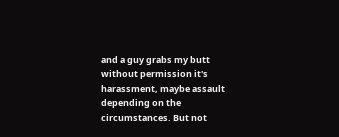and a guy grabs my butt without permission it's harassment, maybe assault depending on the circumstances. But not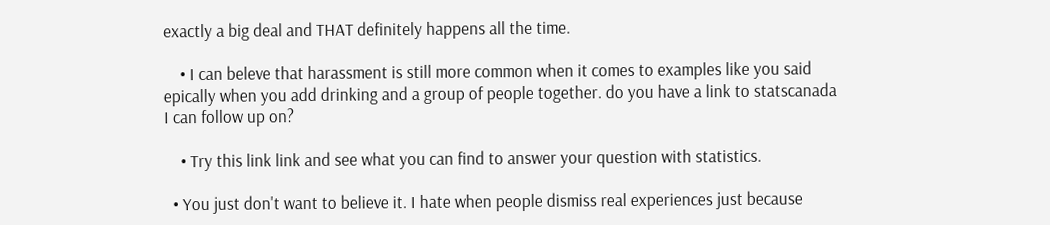exactly a big deal and THAT definitely happens all the time.

    • I can beleve that harassment is still more common when it comes to examples like you said epically when you add drinking and a group of people together. do you have a link to statscanada I can follow up on?

    • Try this link link and see what you can find to answer your question with statistics.

  • You just don't want to believe it. I hate when people dismiss real experiences just because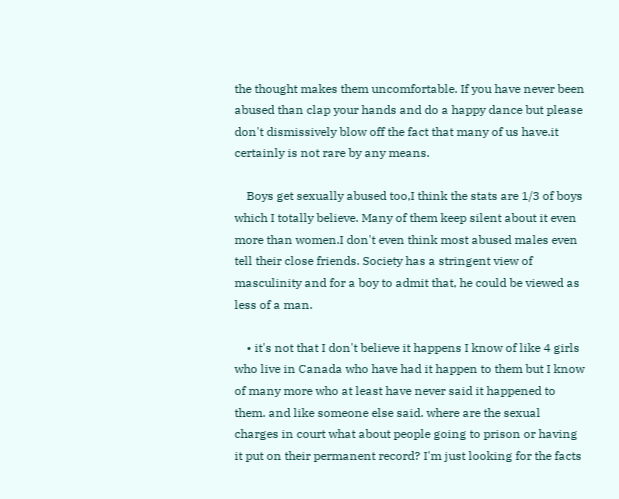the thought makes them uncomfortable. If you have never been abused than clap your hands and do a happy dance but please don't dismissively blow off the fact that many of us have.it certainly is not rare by any means.

    Boys get sexually abused too,I think the stats are 1/3 of boys which I totally believe. Many of them keep silent about it even more than women.I don't even think most abused males even tell their close friends. Society has a stringent view of masculinity and for a boy to admit that, he could be viewed as less of a man.

    • it's not that I don't believe it happens I know of like 4 girls who live in Canada who have had it happen to them but I know of many more who at least have never said it happened to them. and like someone else said. where are the sexual charges in court what about people going to prison or having it put on their permanent record? I'm just looking for the facts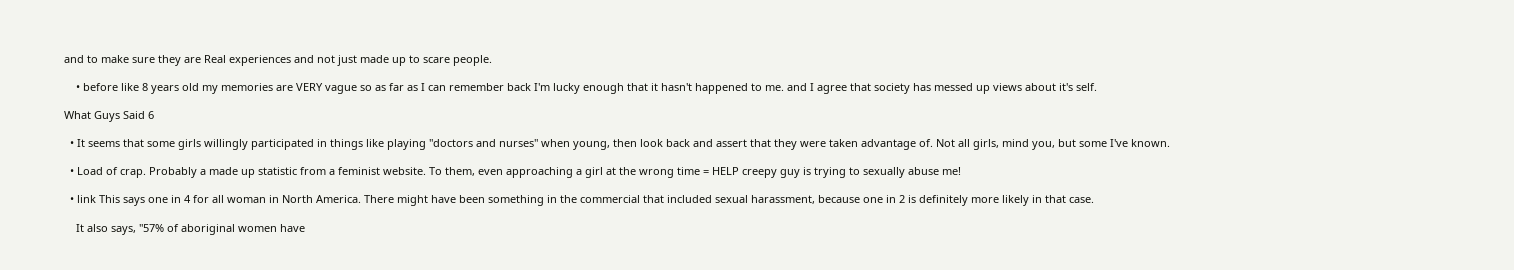and to make sure they are Real experiences and not just made up to scare people.

    • before like 8 years old my memories are VERY vague so as far as I can remember back I'm lucky enough that it hasn't happened to me. and I agree that society has messed up views about it's self.

What Guys Said 6

  • It seems that some girls willingly participated in things like playing "doctors and nurses" when young, then look back and assert that they were taken advantage of. Not all girls, mind you, but some I've known.

  • Load of crap. Probably a made up statistic from a feminist website. To them, even approaching a girl at the wrong time = HELP creepy guy is trying to sexually abuse me!

  • link This says one in 4 for all woman in North America. There might have been something in the commercial that included sexual harassment, because one in 2 is definitely more likely in that case.

    It also says, "57% of aboriginal women have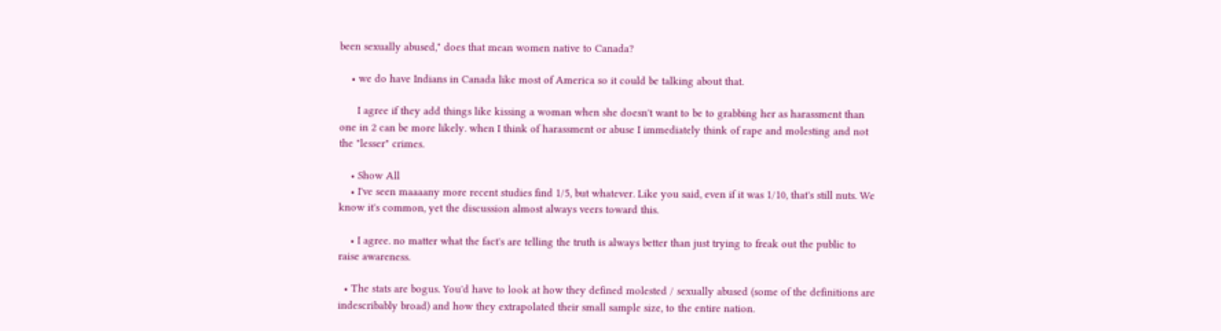been sexually abused," does that mean women native to Canada?

    • we do have Indians in Canada like most of America so it could be talking about that.

      I agree if they add things like kissing a woman when she doesn't want to be to grabbing her as harassment than one in 2 can be more likely. when I think of harassment or abuse I immediately think of rape and molesting and not the "lesser" crimes.

    • Show All
    • I've seen maaaany more recent studies find 1/5, but whatever. Like you said, even if it was 1/10, that's still nuts. We know it's common, yet the discussion almost always veers toward this.

    • I agree. no matter what the fact's are telling the truth is always better than just trying to freak out the public to raise awareness.

  • The stats are bogus. You'd have to look at how they defined molested / sexually abused (some of the definitions are indescribably broad) and how they extrapolated their small sample size, to the entire nation.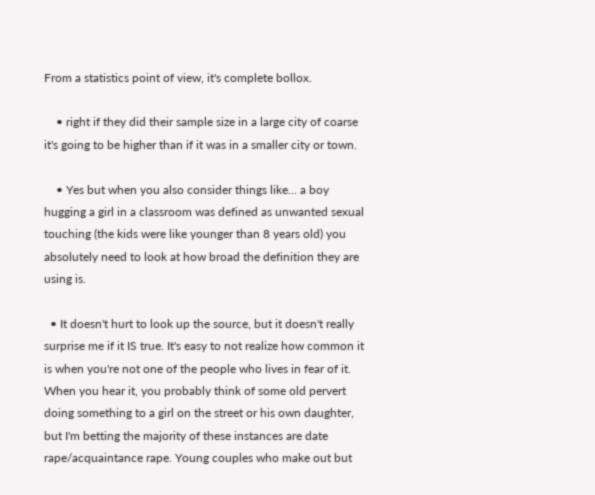From a statistics point of view, it's complete bollox.

    • right if they did their sample size in a large city of coarse it's going to be higher than if it was in a smaller city or town.

    • Yes but when you also consider things like... a boy hugging a girl in a classroom was defined as unwanted sexual touching (the kids were like younger than 8 years old) you absolutely need to look at how broad the definition they are using is.

  • It doesn't hurt to look up the source, but it doesn't really surprise me if it IS true. It's easy to not realize how common it is when you're not one of the people who lives in fear of it. When you hear it, you probably think of some old pervert doing something to a girl on the street or his own daughter, but I'm betting the majority of these instances are date rape/acquaintance rape. Young couples who make out but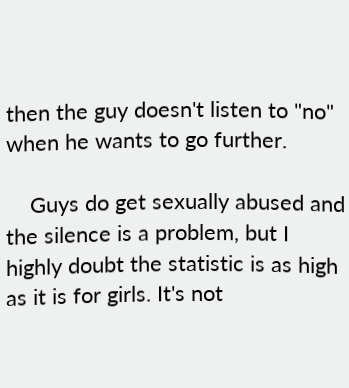then the guy doesn't listen to "no" when he wants to go further.

    Guys do get sexually abused and the silence is a problem, but I highly doubt the statistic is as high as it is for girls. It's not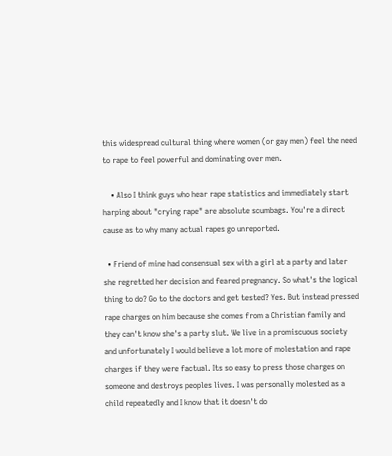this widespread cultural thing where women (or gay men) feel the need to rape to feel powerful and dominating over men.

    • Also I think guys who hear rape statistics and immediately start harping about "crying rape" are absolute scumbags. You're a direct cause as to why many actual rapes go unreported.

  • Friend of mine had consensual sex with a girl at a party and later she regretted her decision and feared pregnancy. So what's the logical thing to do? Go to the doctors and get tested? Yes. But instead pressed rape charges on him because she comes from a Christian family and they can't know she's a party slut. We live in a promiscuous society and unfortunately I would believe a lot more of molestation and rape charges if they were factual. Its so easy to press those charges on someone and destroys peoples lives. I was personally molested as a child repeatedly and I know that it doesn't do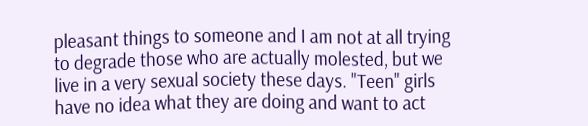pleasant things to someone and I am not at all trying to degrade those who are actually molested, but we live in a very sexual society these days. "Teen" girls have no idea what they are doing and want to act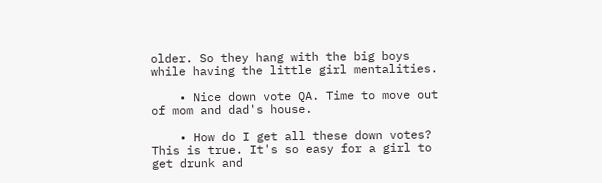older. So they hang with the big boys while having the little girl mentalities.

    • Nice down vote QA. Time to move out of mom and dad's house.

    • How do I get all these down votes? This is true. It's so easy for a girl to get drunk and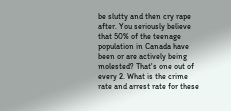be slutty and then cry rape after. You seriously believe that 50% of the teenage population in Canada have been or are actively being molested? That's one out of every 2. What is the crime rate and arrest rate for these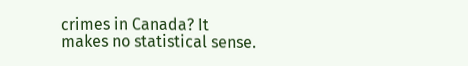crimes in Canada? It makes no statistical sense.